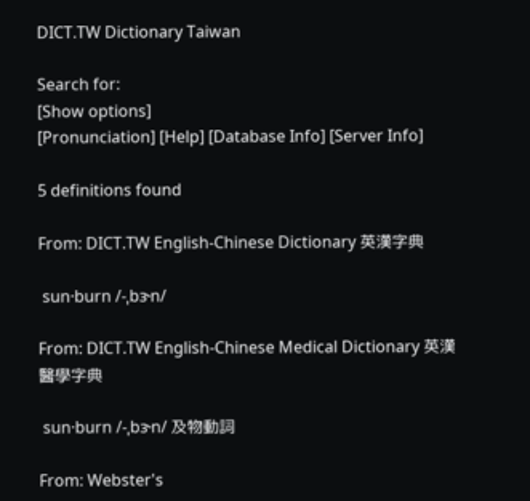DICT.TW Dictionary Taiwan

Search for:
[Show options]
[Pronunciation] [Help] [Database Info] [Server Info]

5 definitions found

From: DICT.TW English-Chinese Dictionary 英漢字典

 sun·burn /-ˌbɝn/

From: DICT.TW English-Chinese Medical Dictionary 英漢醫學字典

 sun·burn /-ˌbɝn/ 及物動詞

From: Webster's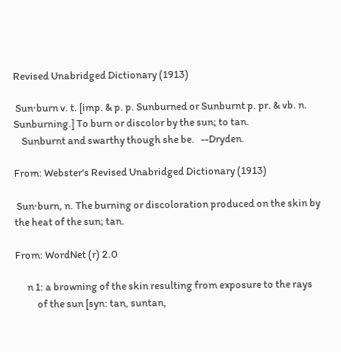Revised Unabridged Dictionary (1913)

 Sun·burn v. t. [imp. & p. p. Sunburned or Sunburnt p. pr. & vb. n. Sunburning.] To burn or discolor by the sun; to tan.
    Sunburnt and swarthy though she be.   --Dryden.

From: Webster's Revised Unabridged Dictionary (1913)

 Sun·burn, n. The burning or discoloration produced on the skin by the heat of the sun; tan.

From: WordNet (r) 2.0

      n 1: a browning of the skin resulting from exposure to the rays
           of the sun [syn: tan, suntan,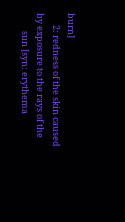burn]
      2: redness of the skin caused by exposure to the rays of the
         sun [syn: erythema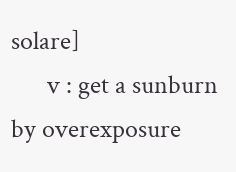solare]
      v : get a sunburn by overexposure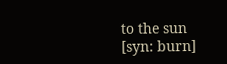to the sun [syn: burn]